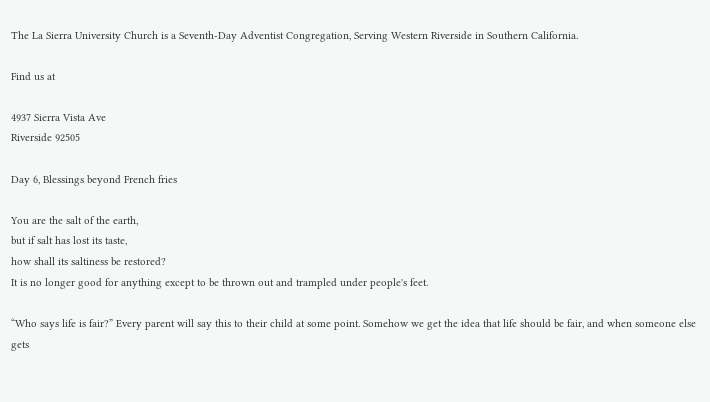The La Sierra University Church is a Seventh-Day Adventist Congregation, Serving Western Riverside in Southern California.

Find us at

4937 Sierra Vista Ave
Riverside 92505

Day 6, Blessings beyond French fries

You are the salt of the earth,
but if salt has lost its taste,
how shall its saltiness be restored?
It is no longer good for anything except to be thrown out and trampled under people's feet.

“Who says life is fair?” Every parent will say this to their child at some point. Somehow we get the idea that life should be fair, and when someone else gets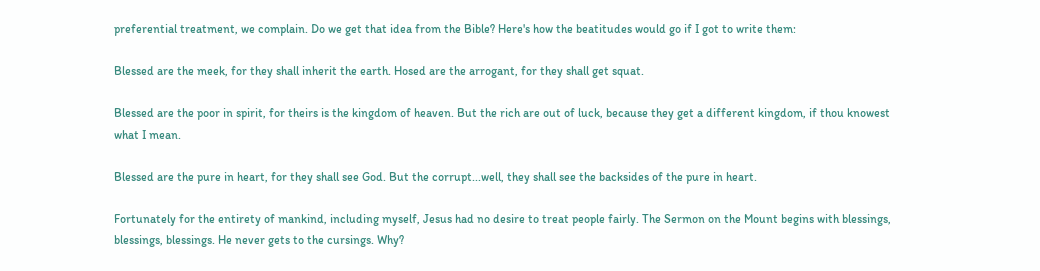preferential treatment, we complain. Do we get that idea from the Bible? Here's how the beatitudes would go if I got to write them:

Blessed are the meek, for they shall inherit the earth. Hosed are the arrogant, for they shall get squat.

Blessed are the poor in spirit, for theirs is the kingdom of heaven. But the rich are out of luck, because they get a different kingdom, if thou knowest what I mean.

Blessed are the pure in heart, for they shall see God. But the corrupt...well, they shall see the backsides of the pure in heart.

Fortunately for the entirety of mankind, including myself, Jesus had no desire to treat people fairly. The Sermon on the Mount begins with blessings, blessings, blessings. He never gets to the cursings. Why?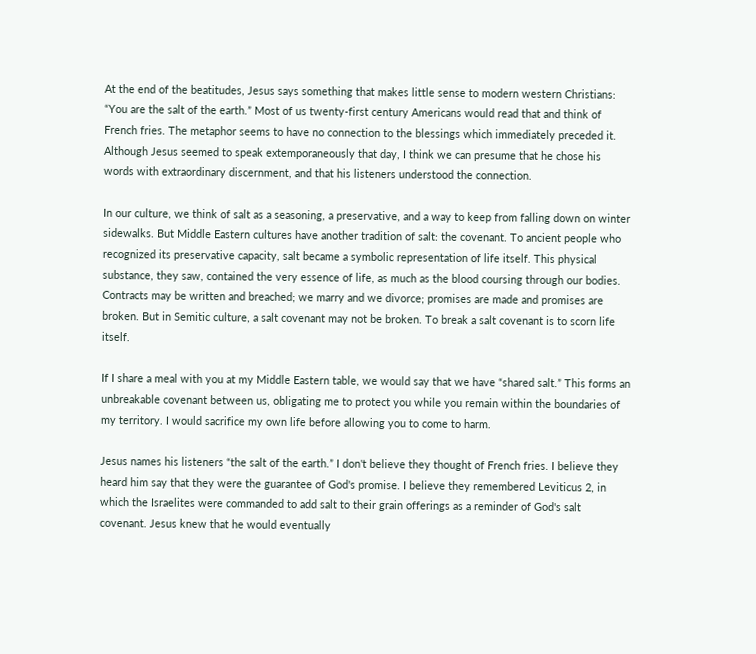At the end of the beatitudes, Jesus says something that makes little sense to modern western Christians: “You are the salt of the earth.” Most of us twenty-first century Americans would read that and think of French fries. The metaphor seems to have no connection to the blessings which immediately preceded it. Although Jesus seemed to speak extemporaneously that day, I think we can presume that he chose his words with extraordinary discernment, and that his listeners understood the connection.

In our culture, we think of salt as a seasoning, a preservative, and a way to keep from falling down on winter sidewalks. But Middle Eastern cultures have another tradition of salt: the covenant. To ancient people who recognized its preservative capacity, salt became a symbolic representation of life itself. This physical substance, they saw, contained the very essence of life, as much as the blood coursing through our bodies. Contracts may be written and breached; we marry and we divorce; promises are made and promises are broken. But in Semitic culture, a salt covenant may not be broken. To break a salt covenant is to scorn life itself.

If I share a meal with you at my Middle Eastern table, we would say that we have “shared salt.” This forms an unbreakable covenant between us, obligating me to protect you while you remain within the boundaries of my territory. I would sacrifice my own life before allowing you to come to harm.

Jesus names his listeners “the salt of the earth.” I don't believe they thought of French fries. I believe they heard him say that they were the guarantee of God's promise. I believe they remembered Leviticus 2, in which the Israelites were commanded to add salt to their grain offerings as a reminder of God's salt covenant. Jesus knew that he would eventually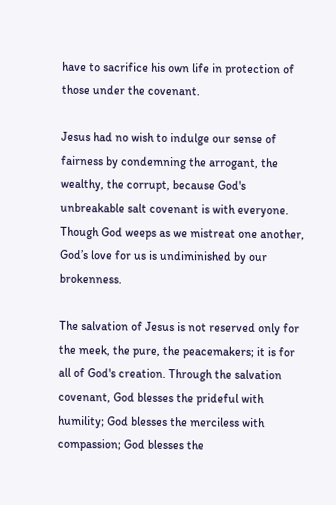have to sacrifice his own life in protection of those under the covenant.

Jesus had no wish to indulge our sense of fairness by condemning the arrogant, the wealthy, the corrupt, because God's unbreakable salt covenant is with everyone. Though God weeps as we mistreat one another, God’s love for us is undiminished by our brokenness.

The salvation of Jesus is not reserved only for the meek, the pure, the peacemakers; it is for all of God's creation. Through the salvation covenant, God blesses the prideful with humility; God blesses the merciless with compassion; God blesses the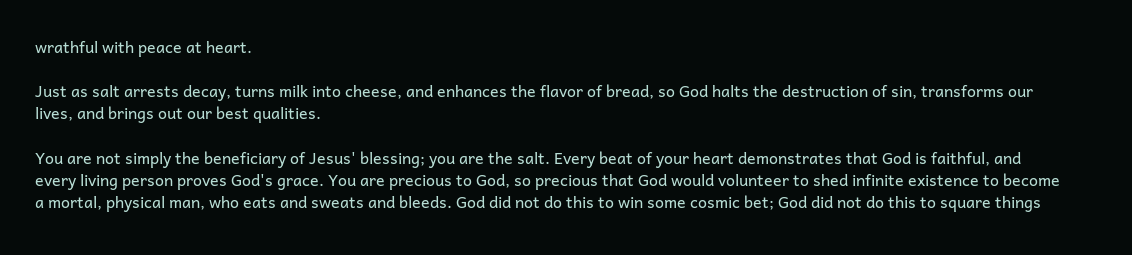wrathful with peace at heart.

Just as salt arrests decay, turns milk into cheese, and enhances the flavor of bread, so God halts the destruction of sin, transforms our lives, and brings out our best qualities.

You are not simply the beneficiary of Jesus' blessing; you are the salt. Every beat of your heart demonstrates that God is faithful, and every living person proves God's grace. You are precious to God, so precious that God would volunteer to shed infinite existence to become a mortal, physical man, who eats and sweats and bleeds. God did not do this to win some cosmic bet; God did not do this to square things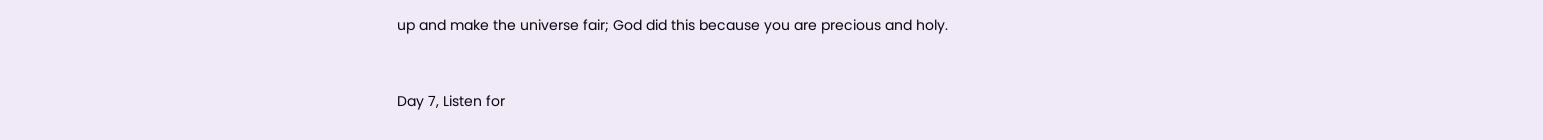up and make the universe fair; God did this because you are precious and holy.


Day 7, Listen for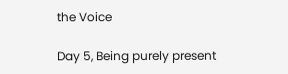the Voice

Day 5, Being purely present